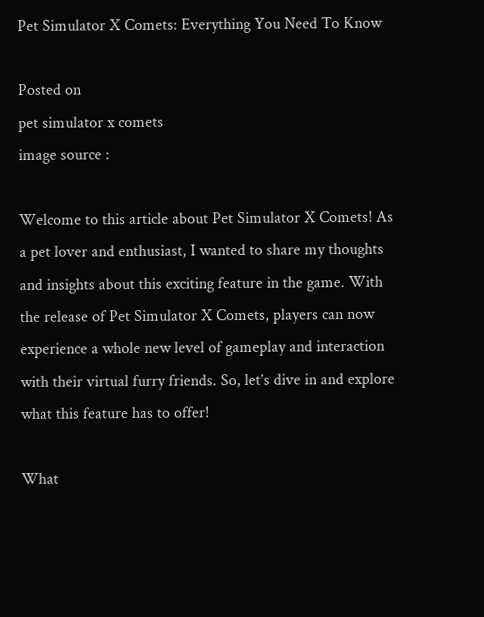Pet Simulator X Comets: Everything You Need To Know

Posted on
pet simulator x comets
image source :

Welcome to this article about Pet Simulator X Comets! As a pet lover and enthusiast, I wanted to share my thoughts and insights about this exciting feature in the game. With the release of Pet Simulator X Comets, players can now experience a whole new level of gameplay and interaction with their virtual furry friends. So, let’s dive in and explore what this feature has to offer!

What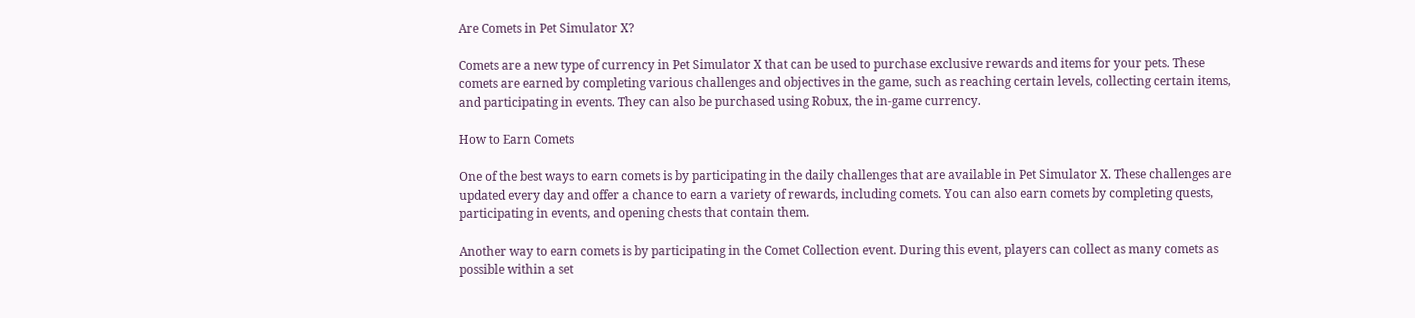Are Comets in Pet Simulator X?

Comets are a new type of currency in Pet Simulator X that can be used to purchase exclusive rewards and items for your pets. These comets are earned by completing various challenges and objectives in the game, such as reaching certain levels, collecting certain items, and participating in events. They can also be purchased using Robux, the in-game currency.

How to Earn Comets

One of the best ways to earn comets is by participating in the daily challenges that are available in Pet Simulator X. These challenges are updated every day and offer a chance to earn a variety of rewards, including comets. You can also earn comets by completing quests, participating in events, and opening chests that contain them.

Another way to earn comets is by participating in the Comet Collection event. During this event, players can collect as many comets as possible within a set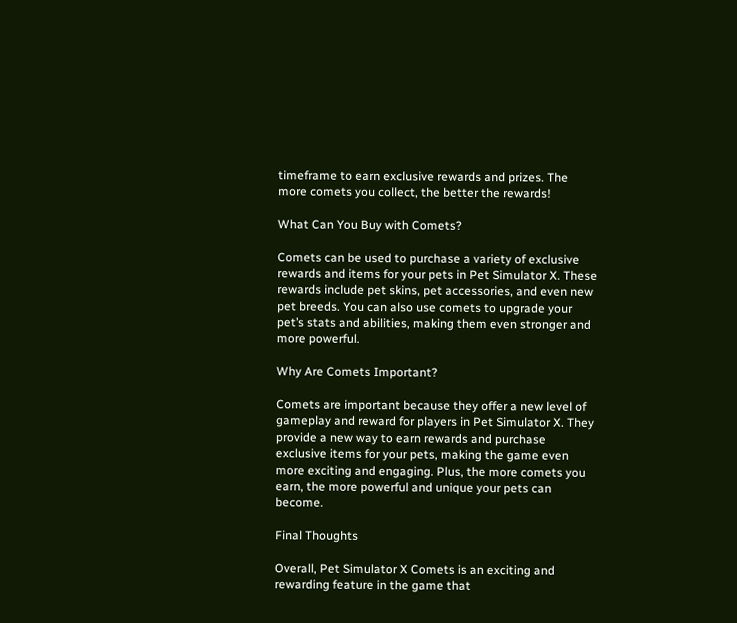timeframe to earn exclusive rewards and prizes. The more comets you collect, the better the rewards!

What Can You Buy with Comets?

Comets can be used to purchase a variety of exclusive rewards and items for your pets in Pet Simulator X. These rewards include pet skins, pet accessories, and even new pet breeds. You can also use comets to upgrade your pet’s stats and abilities, making them even stronger and more powerful.

Why Are Comets Important?

Comets are important because they offer a new level of gameplay and reward for players in Pet Simulator X. They provide a new way to earn rewards and purchase exclusive items for your pets, making the game even more exciting and engaging. Plus, the more comets you earn, the more powerful and unique your pets can become.

Final Thoughts

Overall, Pet Simulator X Comets is an exciting and rewarding feature in the game that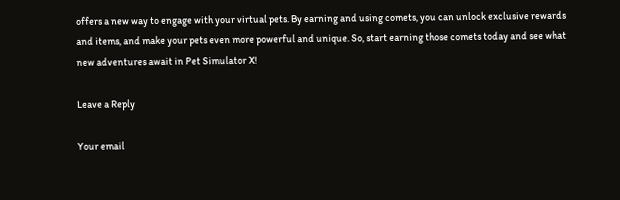offers a new way to engage with your virtual pets. By earning and using comets, you can unlock exclusive rewards and items, and make your pets even more powerful and unique. So, start earning those comets today and see what new adventures await in Pet Simulator X!

Leave a Reply

Your email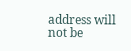address will not be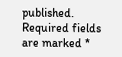published. Required fields are marked *